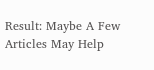Result: Maybe A Few Articles May Help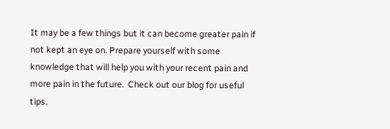It may be a few things but it can become greater pain if not kept an eye on. Prepare yourself with some knowledge that will help you with your recent pain and more pain in the future.  Check out our blog for useful tips.